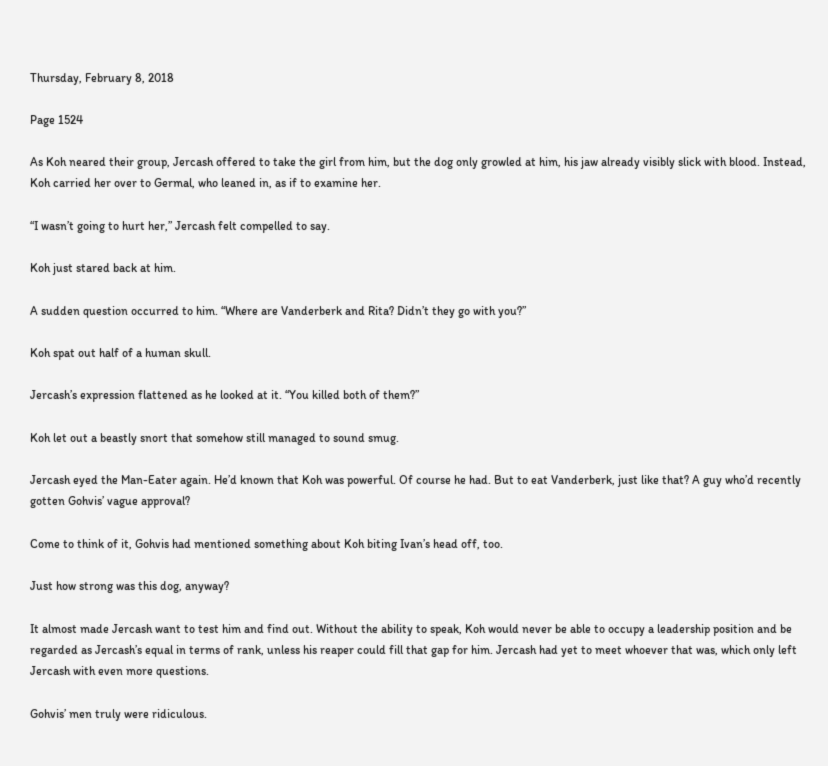Thursday, February 8, 2018

Page 1524

As Koh neared their group, Jercash offered to take the girl from him, but the dog only growled at him, his jaw already visibly slick with blood. Instead, Koh carried her over to Germal, who leaned in, as if to examine her.

“I wasn’t going to hurt her,” Jercash felt compelled to say.

Koh just stared back at him.

A sudden question occurred to him. “Where are Vanderberk and Rita? Didn’t they go with you?”

Koh spat out half of a human skull.

Jercash’s expression flattened as he looked at it. “You killed both of them?”

Koh let out a beastly snort that somehow still managed to sound smug.

Jercash eyed the Man-Eater again. He’d known that Koh was powerful. Of course he had. But to eat Vanderberk, just like that? A guy who’d recently gotten Gohvis’ vague approval?

Come to think of it, Gohvis had mentioned something about Koh biting Ivan’s head off, too.

Just how strong was this dog, anyway?

It almost made Jercash want to test him and find out. Without the ability to speak, Koh would never be able to occupy a leadership position and be regarded as Jercash’s equal in terms of rank, unless his reaper could fill that gap for him. Jercash had yet to meet whoever that was, which only left Jercash with even more questions.

Gohvis’ men truly were ridiculous.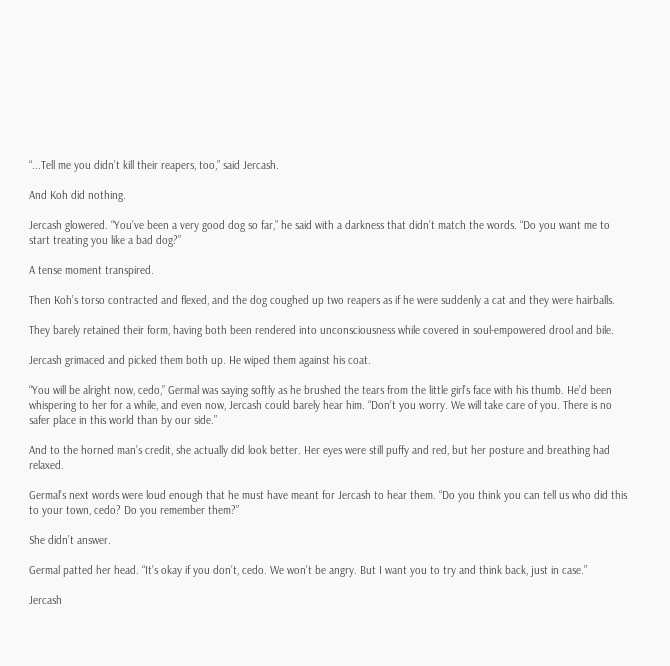“...Tell me you didn’t kill their reapers, too,” said Jercash.

And Koh did nothing.

Jercash glowered. “You’ve been a very good dog so far,” he said with a darkness that didn’t match the words. “Do you want me to start treating you like a bad dog?”

A tense moment transpired.

Then Koh’s torso contracted and flexed, and the dog coughed up two reapers as if he were suddenly a cat and they were hairballs.

They barely retained their form, having both been rendered into unconsciousness while covered in soul-empowered drool and bile.

Jercash grimaced and picked them both up. He wiped them against his coat.

“You will be alright now, cedo,” Germal was saying softly as he brushed the tears from the little girl’s face with his thumb. He’d been whispering to her for a while, and even now, Jercash could barely hear him. “Don’t you worry. We will take care of you. There is no safer place in this world than by our side.”

And to the horned man’s credit, she actually did look better. Her eyes were still puffy and red, but her posture and breathing had relaxed.

Germal’s next words were loud enough that he must have meant for Jercash to hear them. “Do you think you can tell us who did this to your town, cedo? Do you remember them?”

She didn’t answer.

Germal patted her head. “It’s okay if you don’t, cedo. We won’t be angry. But I want you to try and think back, just in case.”

Jercash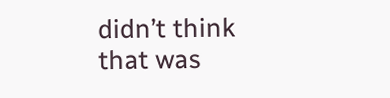didn’t think that was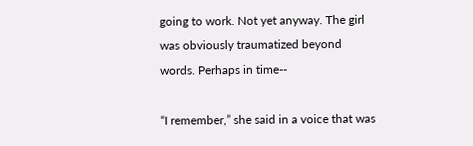going to work. Not yet anyway. The girl was obviously traumatized beyond words. Perhaps in time--

“I remember,” she said in a voice that was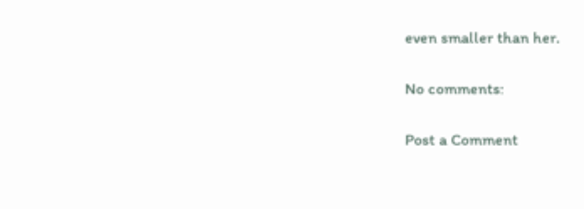even smaller than her.

No comments:

Post a Comment